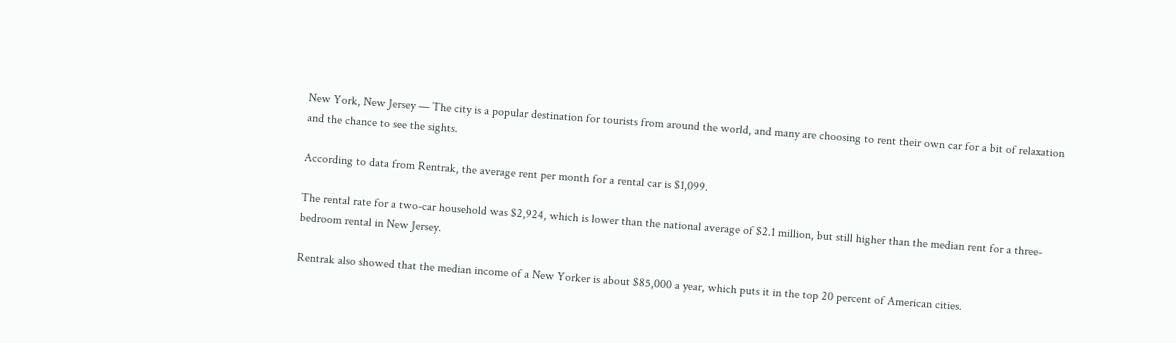New York, New Jersey — The city is a popular destination for tourists from around the world, and many are choosing to rent their own car for a bit of relaxation and the chance to see the sights.

According to data from Rentrak, the average rent per month for a rental car is $1,099.

The rental rate for a two-car household was $2,924, which is lower than the national average of $2.1 million, but still higher than the median rent for a three-bedroom rental in New Jersey.

Rentrak also showed that the median income of a New Yorker is about $85,000 a year, which puts it in the top 20 percent of American cities.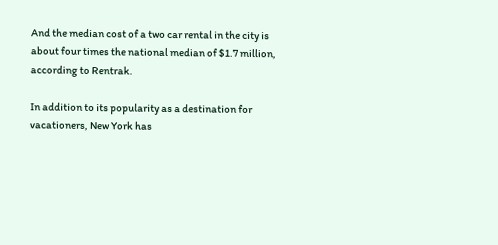And the median cost of a two car rental in the city is about four times the national median of $1.7 million, according to Rentrak.

In addition to its popularity as a destination for vacationers, New York has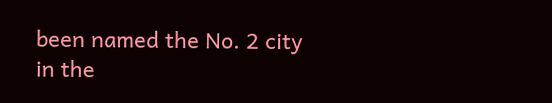been named the No. 2 city in the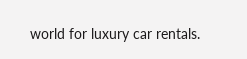world for luxury car rentals.